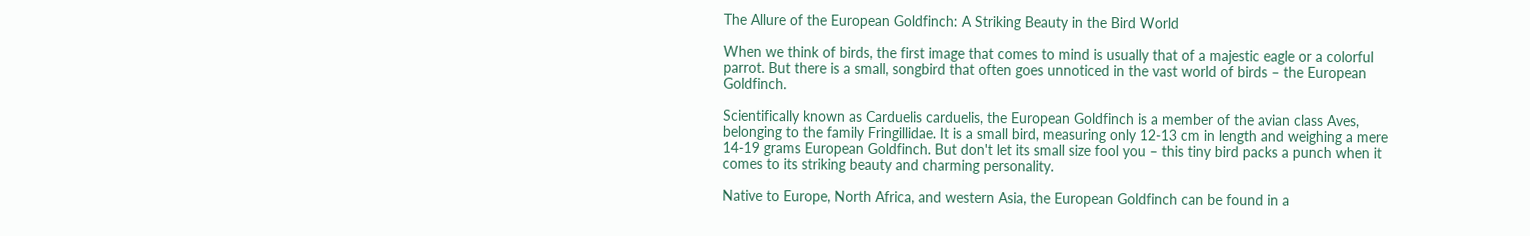The Allure of the European Goldfinch: A Striking Beauty in the Bird World

When we think of birds, the first image that comes to mind is usually that of a majestic eagle or a colorful parrot. But there is a small, songbird that often goes unnoticed in the vast world of birds – the European Goldfinch.

Scientifically known as Carduelis carduelis, the European Goldfinch is a member of the avian class Aves, belonging to the family Fringillidae. It is a small bird, measuring only 12-13 cm in length and weighing a mere 14-19 grams European Goldfinch. But don't let its small size fool you – this tiny bird packs a punch when it comes to its striking beauty and charming personality.

Native to Europe, North Africa, and western Asia, the European Goldfinch can be found in a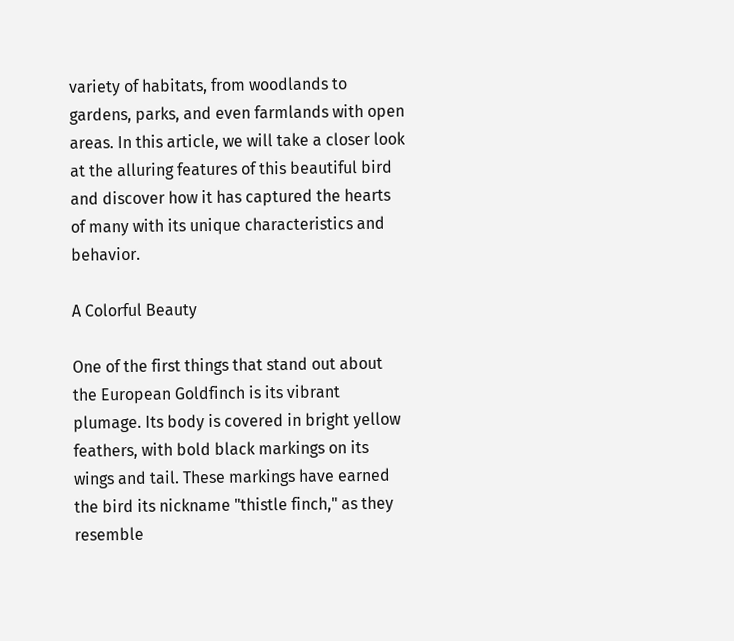variety of habitats, from woodlands to gardens, parks, and even farmlands with open areas. In this article, we will take a closer look at the alluring features of this beautiful bird and discover how it has captured the hearts of many with its unique characteristics and behavior.

A Colorful Beauty

One of the first things that stand out about the European Goldfinch is its vibrant plumage. Its body is covered in bright yellow feathers, with bold black markings on its wings and tail. These markings have earned the bird its nickname "thistle finch," as they resemble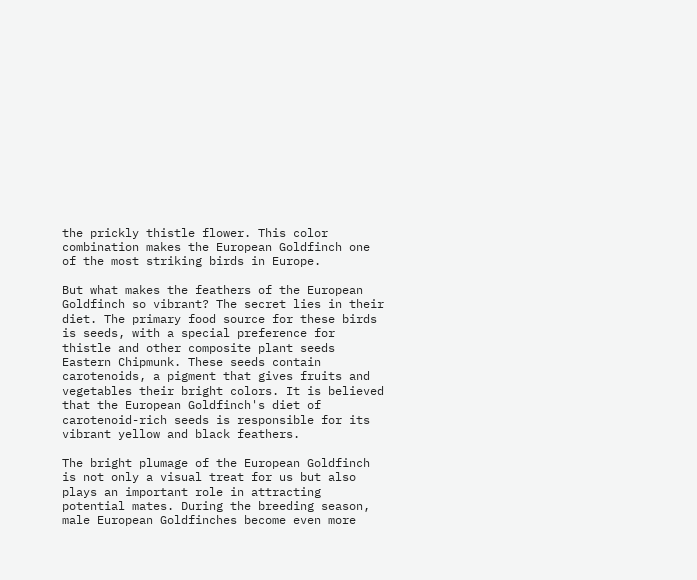the prickly thistle flower. This color combination makes the European Goldfinch one of the most striking birds in Europe.

But what makes the feathers of the European Goldfinch so vibrant? The secret lies in their diet. The primary food source for these birds is seeds, with a special preference for thistle and other composite plant seeds Eastern Chipmunk. These seeds contain carotenoids, a pigment that gives fruits and vegetables their bright colors. It is believed that the European Goldfinch's diet of carotenoid-rich seeds is responsible for its vibrant yellow and black feathers.

The bright plumage of the European Goldfinch is not only a visual treat for us but also plays an important role in attracting potential mates. During the breeding season, male European Goldfinches become even more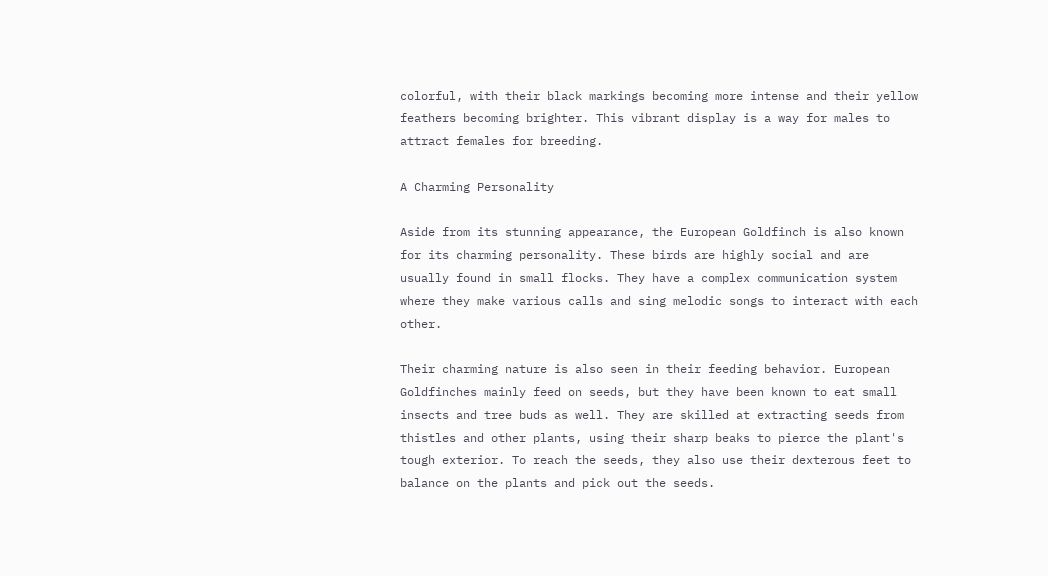colorful, with their black markings becoming more intense and their yellow feathers becoming brighter. This vibrant display is a way for males to attract females for breeding.

A Charming Personality

Aside from its stunning appearance, the European Goldfinch is also known for its charming personality. These birds are highly social and are usually found in small flocks. They have a complex communication system where they make various calls and sing melodic songs to interact with each other.

Their charming nature is also seen in their feeding behavior. European Goldfinches mainly feed on seeds, but they have been known to eat small insects and tree buds as well. They are skilled at extracting seeds from thistles and other plants, using their sharp beaks to pierce the plant's tough exterior. To reach the seeds, they also use their dexterous feet to balance on the plants and pick out the seeds.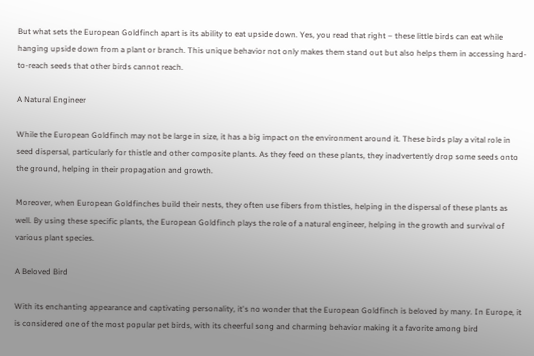But what sets the European Goldfinch apart is its ability to eat upside down. Yes, you read that right – these little birds can eat while hanging upside down from a plant or branch. This unique behavior not only makes them stand out but also helps them in accessing hard-to-reach seeds that other birds cannot reach.

A Natural Engineer

While the European Goldfinch may not be large in size, it has a big impact on the environment around it. These birds play a vital role in seed dispersal, particularly for thistle and other composite plants. As they feed on these plants, they inadvertently drop some seeds onto the ground, helping in their propagation and growth.

Moreover, when European Goldfinches build their nests, they often use fibers from thistles, helping in the dispersal of these plants as well. By using these specific plants, the European Goldfinch plays the role of a natural engineer, helping in the growth and survival of various plant species.

A Beloved Bird

With its enchanting appearance and captivating personality, it's no wonder that the European Goldfinch is beloved by many. In Europe, it is considered one of the most popular pet birds, with its cheerful song and charming behavior making it a favorite among bird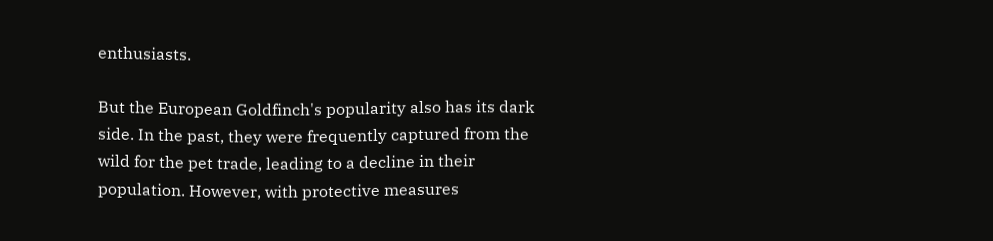enthusiasts.

But the European Goldfinch's popularity also has its dark side. In the past, they were frequently captured from the wild for the pet trade, leading to a decline in their population. However, with protective measures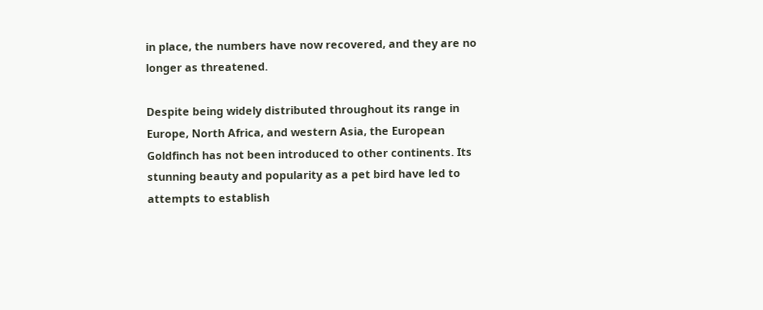in place, the numbers have now recovered, and they are no longer as threatened.

Despite being widely distributed throughout its range in Europe, North Africa, and western Asia, the European Goldfinch has not been introduced to other continents. Its stunning beauty and popularity as a pet bird have led to attempts to establish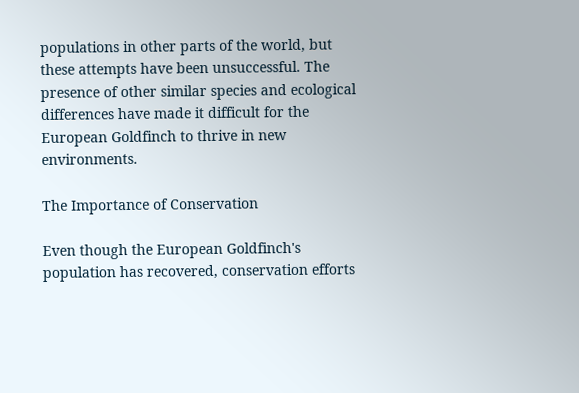populations in other parts of the world, but these attempts have been unsuccessful. The presence of other similar species and ecological differences have made it difficult for the European Goldfinch to thrive in new environments.

The Importance of Conservation

Even though the European Goldfinch's population has recovered, conservation efforts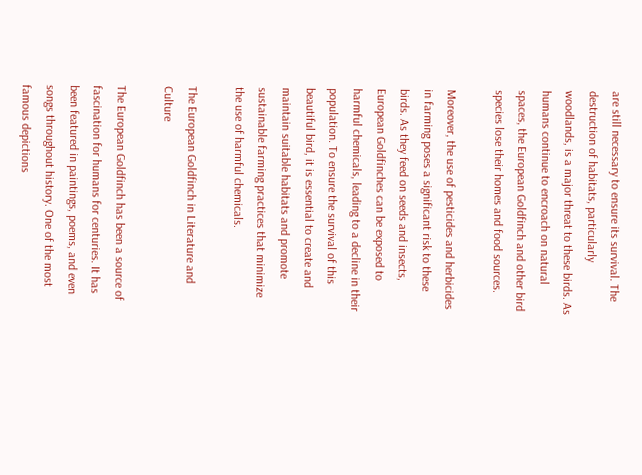are still necessary to ensure its survival. The destruction of habitats, particularly woodlands, is a major threat to these birds. As humans continue to encroach on natural spaces, the European Goldfinch and other bird species lose their homes and food sources.

Moreover, the use of pesticides and herbicides in farming poses a significant risk to these birds. As they feed on seeds and insects, European Goldfinches can be exposed to harmful chemicals, leading to a decline in their population. To ensure the survival of this beautiful bird, it is essential to create and maintain suitable habitats and promote sustainable farming practices that minimize the use of harmful chemicals.

The European Goldfinch in Literature and Culture

The European Goldfinch has been a source of fascination for humans for centuries. It has been featured in paintings, poems, and even songs throughout history. One of the most famous depictions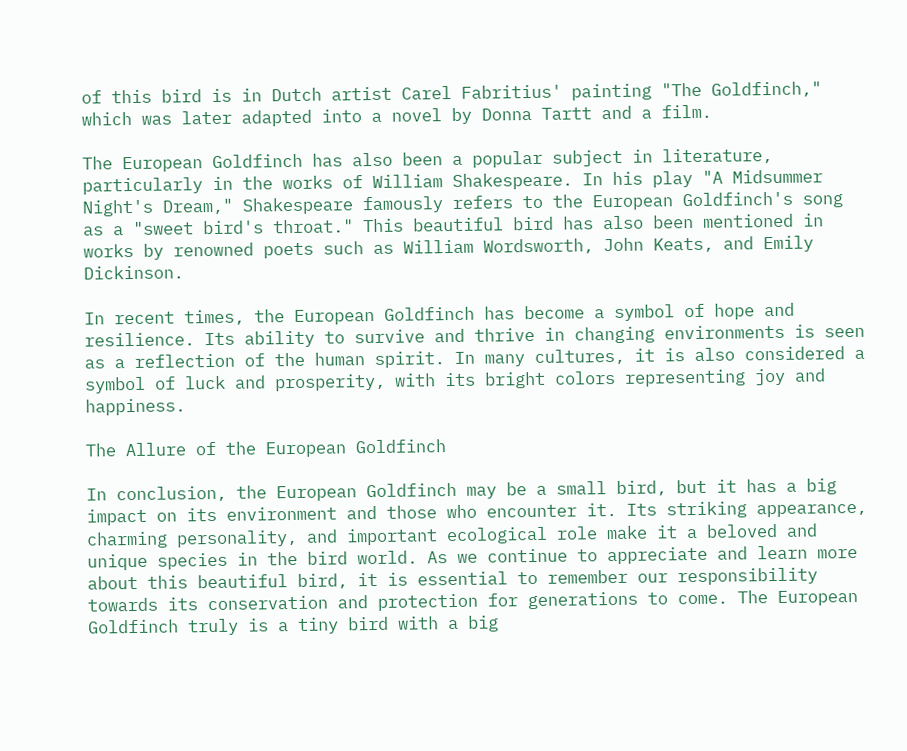of this bird is in Dutch artist Carel Fabritius' painting "The Goldfinch," which was later adapted into a novel by Donna Tartt and a film.

The European Goldfinch has also been a popular subject in literature, particularly in the works of William Shakespeare. In his play "A Midsummer Night's Dream," Shakespeare famously refers to the European Goldfinch's song as a "sweet bird's throat." This beautiful bird has also been mentioned in works by renowned poets such as William Wordsworth, John Keats, and Emily Dickinson.

In recent times, the European Goldfinch has become a symbol of hope and resilience. Its ability to survive and thrive in changing environments is seen as a reflection of the human spirit. In many cultures, it is also considered a symbol of luck and prosperity, with its bright colors representing joy and happiness.

The Allure of the European Goldfinch

In conclusion, the European Goldfinch may be a small bird, but it has a big impact on its environment and those who encounter it. Its striking appearance, charming personality, and important ecological role make it a beloved and unique species in the bird world. As we continue to appreciate and learn more about this beautiful bird, it is essential to remember our responsibility towards its conservation and protection for generations to come. The European Goldfinch truly is a tiny bird with a big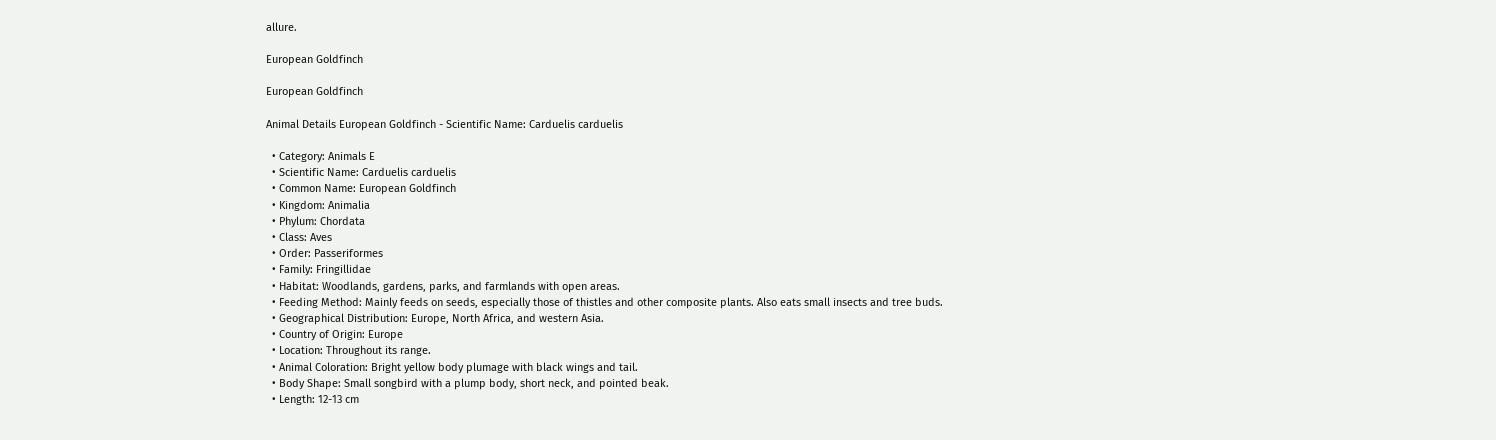allure.

European Goldfinch

European Goldfinch

Animal Details European Goldfinch - Scientific Name: Carduelis carduelis

  • Category: Animals E
  • Scientific Name: Carduelis carduelis
  • Common Name: European Goldfinch
  • Kingdom: Animalia
  • Phylum: Chordata
  • Class: Aves
  • Order: Passeriformes
  • Family: Fringillidae
  • Habitat: Woodlands, gardens, parks, and farmlands with open areas.
  • Feeding Method: Mainly feeds on seeds, especially those of thistles and other composite plants. Also eats small insects and tree buds.
  • Geographical Distribution: Europe, North Africa, and western Asia.
  • Country of Origin: Europe
  • Location: Throughout its range.
  • Animal Coloration: Bright yellow body plumage with black wings and tail.
  • Body Shape: Small songbird with a plump body, short neck, and pointed beak.
  • Length: 12-13 cm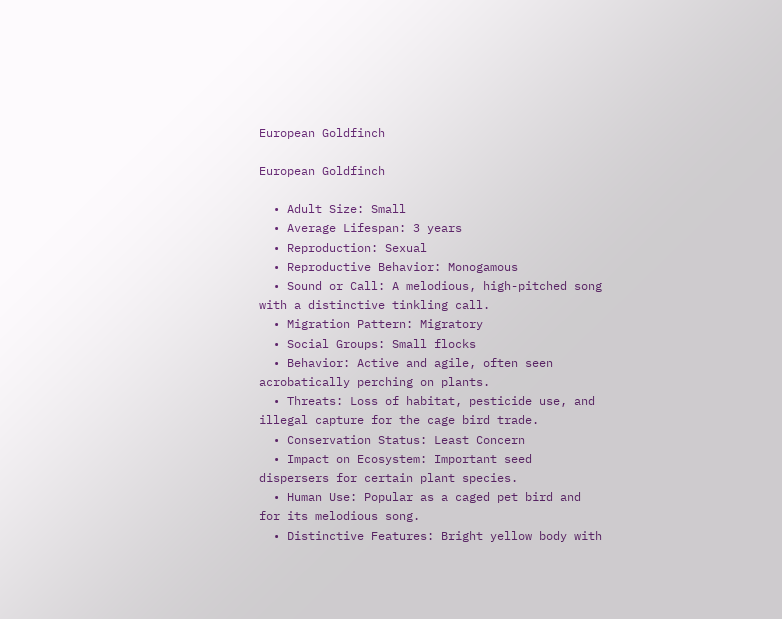European Goldfinch

European Goldfinch

  • Adult Size: Small
  • Average Lifespan: 3 years
  • Reproduction: Sexual
  • Reproductive Behavior: Monogamous
  • Sound or Call: A melodious, high-pitched song with a distinctive tinkling call.
  • Migration Pattern: Migratory
  • Social Groups: Small flocks
  • Behavior: Active and agile, often seen acrobatically perching on plants.
  • Threats: Loss of habitat, pesticide use, and illegal capture for the cage bird trade.
  • Conservation Status: Least Concern
  • Impact on Ecosystem: Important seed dispersers for certain plant species.
  • Human Use: Popular as a caged pet bird and for its melodious song.
  • Distinctive Features: Bright yellow body with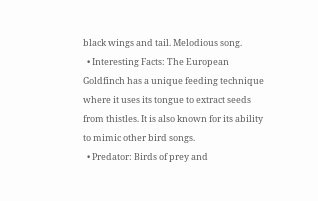black wings and tail. Melodious song.
  • Interesting Facts: The European Goldfinch has a unique feeding technique where it uses its tongue to extract seeds from thistles. It is also known for its ability to mimic other bird songs.
  • Predator: Birds of prey and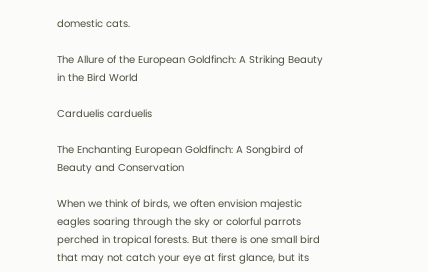domestic cats.

The Allure of the European Goldfinch: A Striking Beauty in the Bird World

Carduelis carduelis

The Enchanting European Goldfinch: A Songbird of Beauty and Conservation

When we think of birds, we often envision majestic eagles soaring through the sky or colorful parrots perched in tropical forests. But there is one small bird that may not catch your eye at first glance, but its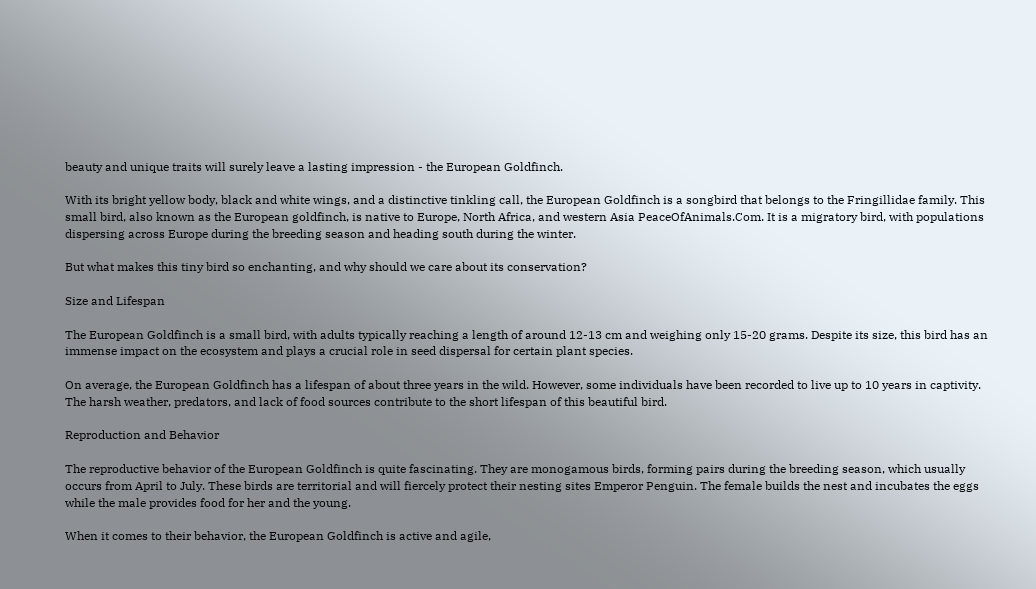beauty and unique traits will surely leave a lasting impression - the European Goldfinch.

With its bright yellow body, black and white wings, and a distinctive tinkling call, the European Goldfinch is a songbird that belongs to the Fringillidae family. This small bird, also known as the European goldfinch, is native to Europe, North Africa, and western Asia PeaceOfAnimals.Com. It is a migratory bird, with populations dispersing across Europe during the breeding season and heading south during the winter.

But what makes this tiny bird so enchanting, and why should we care about its conservation?

Size and Lifespan

The European Goldfinch is a small bird, with adults typically reaching a length of around 12-13 cm and weighing only 15-20 grams. Despite its size, this bird has an immense impact on the ecosystem and plays a crucial role in seed dispersal for certain plant species.

On average, the European Goldfinch has a lifespan of about three years in the wild. However, some individuals have been recorded to live up to 10 years in captivity. The harsh weather, predators, and lack of food sources contribute to the short lifespan of this beautiful bird.

Reproduction and Behavior

The reproductive behavior of the European Goldfinch is quite fascinating. They are monogamous birds, forming pairs during the breeding season, which usually occurs from April to July. These birds are territorial and will fiercely protect their nesting sites Emperor Penguin. The female builds the nest and incubates the eggs while the male provides food for her and the young.

When it comes to their behavior, the European Goldfinch is active and agile,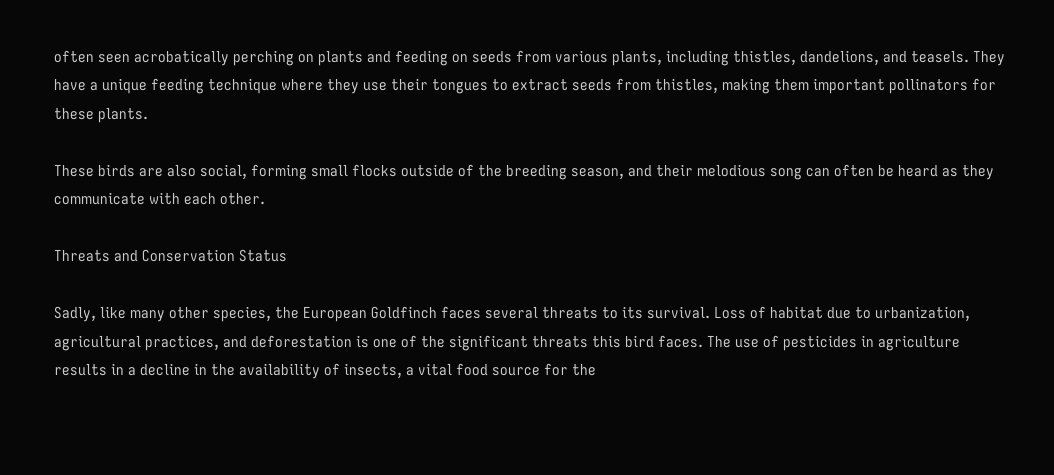often seen acrobatically perching on plants and feeding on seeds from various plants, including thistles, dandelions, and teasels. They have a unique feeding technique where they use their tongues to extract seeds from thistles, making them important pollinators for these plants.

These birds are also social, forming small flocks outside of the breeding season, and their melodious song can often be heard as they communicate with each other.

Threats and Conservation Status

Sadly, like many other species, the European Goldfinch faces several threats to its survival. Loss of habitat due to urbanization, agricultural practices, and deforestation is one of the significant threats this bird faces. The use of pesticides in agriculture results in a decline in the availability of insects, a vital food source for the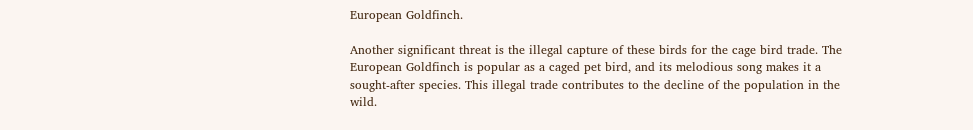European Goldfinch.

Another significant threat is the illegal capture of these birds for the cage bird trade. The European Goldfinch is popular as a caged pet bird, and its melodious song makes it a sought-after species. This illegal trade contributes to the decline of the population in the wild.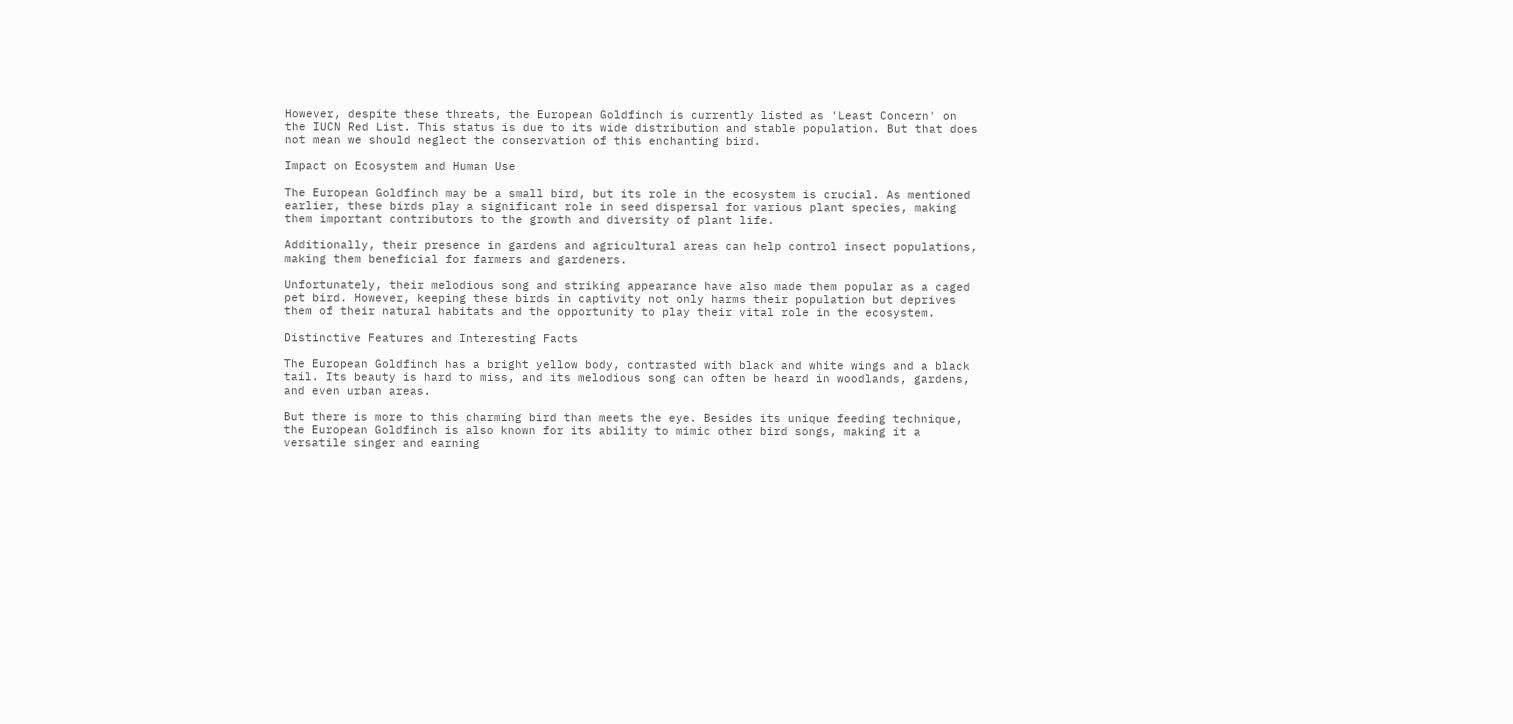However, despite these threats, the European Goldfinch is currently listed as 'Least Concern' on the IUCN Red List. This status is due to its wide distribution and stable population. But that does not mean we should neglect the conservation of this enchanting bird.

Impact on Ecosystem and Human Use

The European Goldfinch may be a small bird, but its role in the ecosystem is crucial. As mentioned earlier, these birds play a significant role in seed dispersal for various plant species, making them important contributors to the growth and diversity of plant life.

Additionally, their presence in gardens and agricultural areas can help control insect populations, making them beneficial for farmers and gardeners.

Unfortunately, their melodious song and striking appearance have also made them popular as a caged pet bird. However, keeping these birds in captivity not only harms their population but deprives them of their natural habitats and the opportunity to play their vital role in the ecosystem.

Distinctive Features and Interesting Facts

The European Goldfinch has a bright yellow body, contrasted with black and white wings and a black tail. Its beauty is hard to miss, and its melodious song can often be heard in woodlands, gardens, and even urban areas.

But there is more to this charming bird than meets the eye. Besides its unique feeding technique, the European Goldfinch is also known for its ability to mimic other bird songs, making it a versatile singer and earning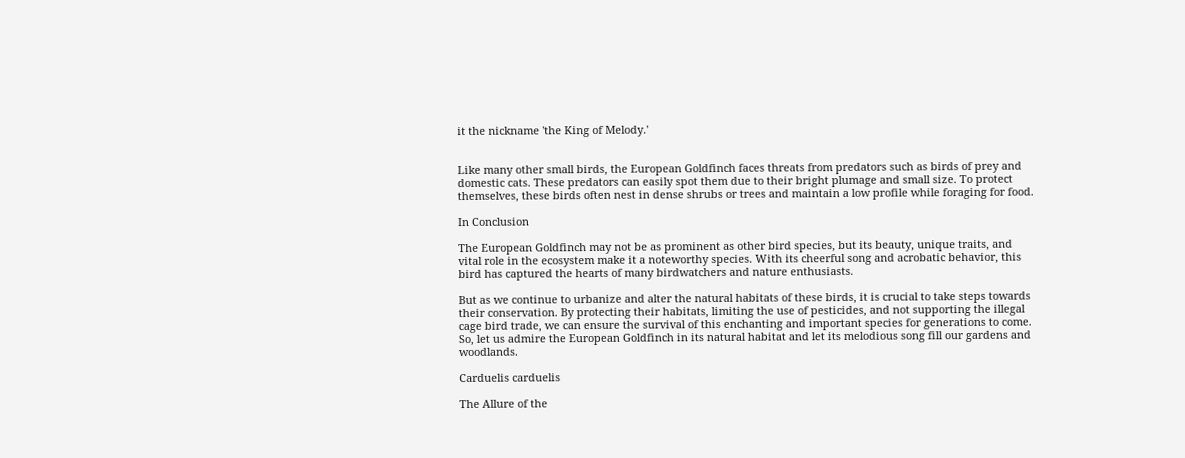it the nickname 'the King of Melody.'


Like many other small birds, the European Goldfinch faces threats from predators such as birds of prey and domestic cats. These predators can easily spot them due to their bright plumage and small size. To protect themselves, these birds often nest in dense shrubs or trees and maintain a low profile while foraging for food.

In Conclusion

The European Goldfinch may not be as prominent as other bird species, but its beauty, unique traits, and vital role in the ecosystem make it a noteworthy species. With its cheerful song and acrobatic behavior, this bird has captured the hearts of many birdwatchers and nature enthusiasts.

But as we continue to urbanize and alter the natural habitats of these birds, it is crucial to take steps towards their conservation. By protecting their habitats, limiting the use of pesticides, and not supporting the illegal cage bird trade, we can ensure the survival of this enchanting and important species for generations to come. So, let us admire the European Goldfinch in its natural habitat and let its melodious song fill our gardens and woodlands.

Carduelis carduelis

The Allure of the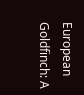European Goldfinch: A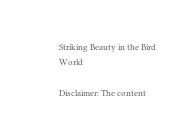Striking Beauty in the Bird World

Disclaimer: The content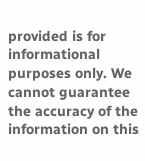provided is for informational purposes only. We cannot guarantee the accuracy of the information on this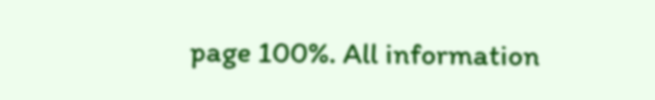page 100%. All information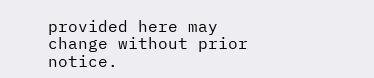provided here may change without prior notice.